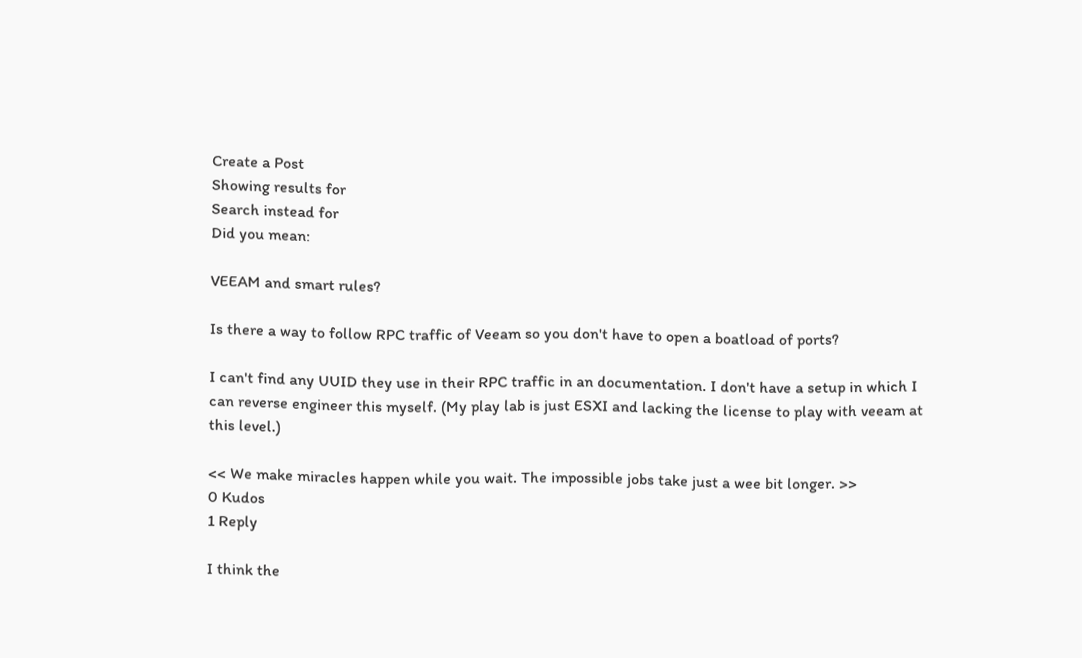Create a Post
Showing results for
Search instead for
Did you mean:

VEEAM and smart rules?

Is there a way to follow RPC traffic of Veeam so you don't have to open a boatload of ports?

I can't find any UUID they use in their RPC traffic in an documentation. I don't have a setup in which I can reverse engineer this myself. (My play lab is just ESXI and lacking the license to play with veeam at this level.)

<< We make miracles happen while you wait. The impossible jobs take just a wee bit longer. >>
0 Kudos
1 Reply

I think the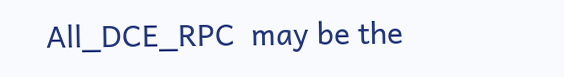All_DCE_RPC  may be the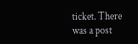ticket. There was a post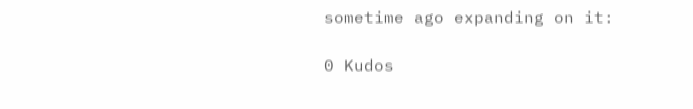sometime ago expanding on it:

0 Kudos